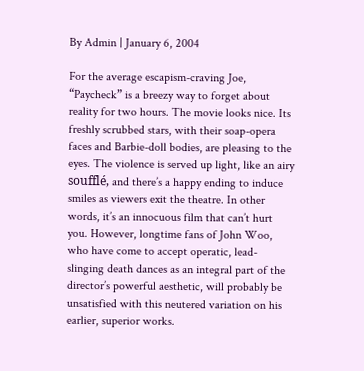By Admin | January 6, 2004

For the average escapism-craving Joe, “Paycheck” is a breezy way to forget about reality for two hours. The movie looks nice. Its freshly scrubbed stars, with their soap-opera faces and Barbie-doll bodies, are pleasing to the eyes. The violence is served up light, like an airy soufflé, and there’s a happy ending to induce smiles as viewers exit the theatre. In other words, it’s an innocuous film that can’t hurt you. However, longtime fans of John Woo, who have come to accept operatic, lead-slinging death dances as an integral part of the director’s powerful aesthetic, will probably be unsatisfied with this neutered variation on his earlier, superior works.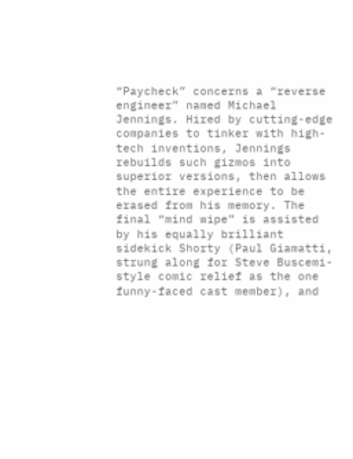“Paycheck” concerns a “reverse engineer” named Michael Jennings. Hired by cutting-edge companies to tinker with high-tech inventions, Jennings rebuilds such gizmos into superior versions, then allows the entire experience to be erased from his memory. The final “mind wipe” is assisted by his equally brilliant sidekick Shorty (Paul Giamatti, strung along for Steve Buscemi-style comic relief as the one funny-faced cast member), and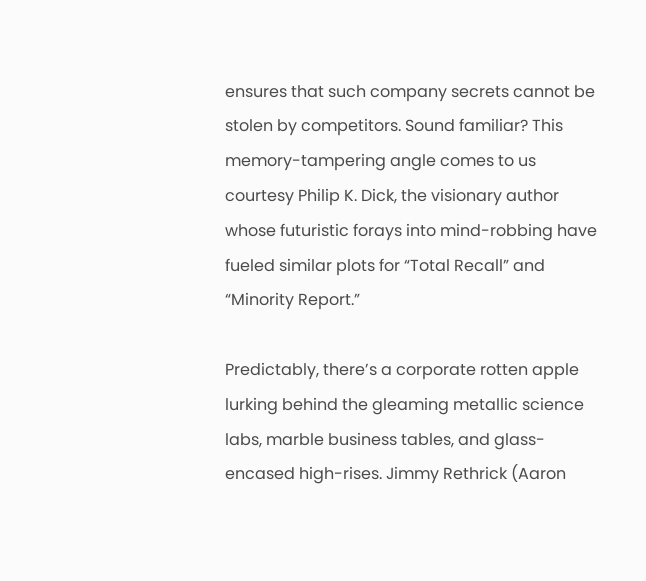ensures that such company secrets cannot be stolen by competitors. Sound familiar? This memory-tampering angle comes to us courtesy Philip K. Dick, the visionary author whose futuristic forays into mind-robbing have fueled similar plots for “Total Recall” and “Minority Report.”

Predictably, there’s a corporate rotten apple lurking behind the gleaming metallic science labs, marble business tables, and glass-encased high-rises. Jimmy Rethrick (Aaron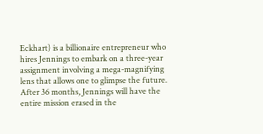Eckhart) is a billionaire entrepreneur who hires Jennings to embark on a three-year assignment involving a mega-magnifying lens that allows one to glimpse the future. After 36 months, Jennings will have the entire mission erased in the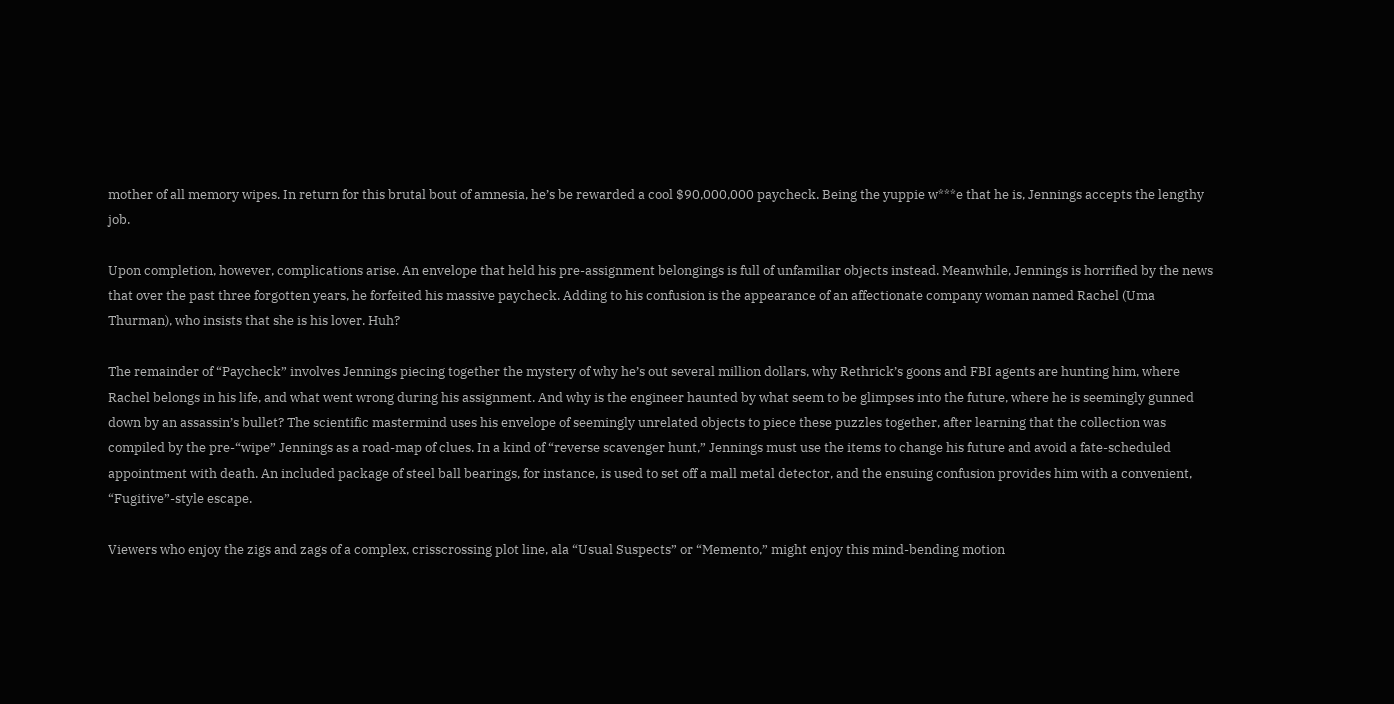mother of all memory wipes. In return for this brutal bout of amnesia, he’s be rewarded a cool $90,000,000 paycheck. Being the yuppie w***e that he is, Jennings accepts the lengthy job.

Upon completion, however, complications arise. An envelope that held his pre-assignment belongings is full of unfamiliar objects instead. Meanwhile, Jennings is horrified by the news that over the past three forgotten years, he forfeited his massive paycheck. Adding to his confusion is the appearance of an affectionate company woman named Rachel (Uma Thurman), who insists that she is his lover. Huh?

The remainder of “Paycheck” involves Jennings piecing together the mystery of why he’s out several million dollars, why Rethrick’s goons and FBI agents are hunting him, where Rachel belongs in his life, and what went wrong during his assignment. And why is the engineer haunted by what seem to be glimpses into the future, where he is seemingly gunned down by an assassin’s bullet? The scientific mastermind uses his envelope of seemingly unrelated objects to piece these puzzles together, after learning that the collection was compiled by the pre-“wipe” Jennings as a road-map of clues. In a kind of “reverse scavenger hunt,” Jennings must use the items to change his future and avoid a fate-scheduled appointment with death. An included package of steel ball bearings, for instance, is used to set off a mall metal detector, and the ensuing confusion provides him with a convenient, “Fugitive”-style escape.

Viewers who enjoy the zigs and zags of a complex, crisscrossing plot line, ala “Usual Suspects” or “Memento,” might enjoy this mind-bending motion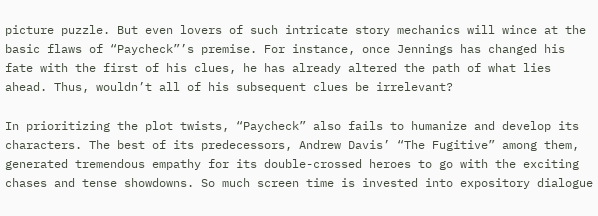picture puzzle. But even lovers of such intricate story mechanics will wince at the basic flaws of “Paycheck”’s premise. For instance, once Jennings has changed his fate with the first of his clues, he has already altered the path of what lies ahead. Thus, wouldn’t all of his subsequent clues be irrelevant?

In prioritizing the plot twists, “Paycheck” also fails to humanize and develop its characters. The best of its predecessors, Andrew Davis’ “The Fugitive” among them, generated tremendous empathy for its double-crossed heroes to go with the exciting chases and tense showdowns. So much screen time is invested into expository dialogue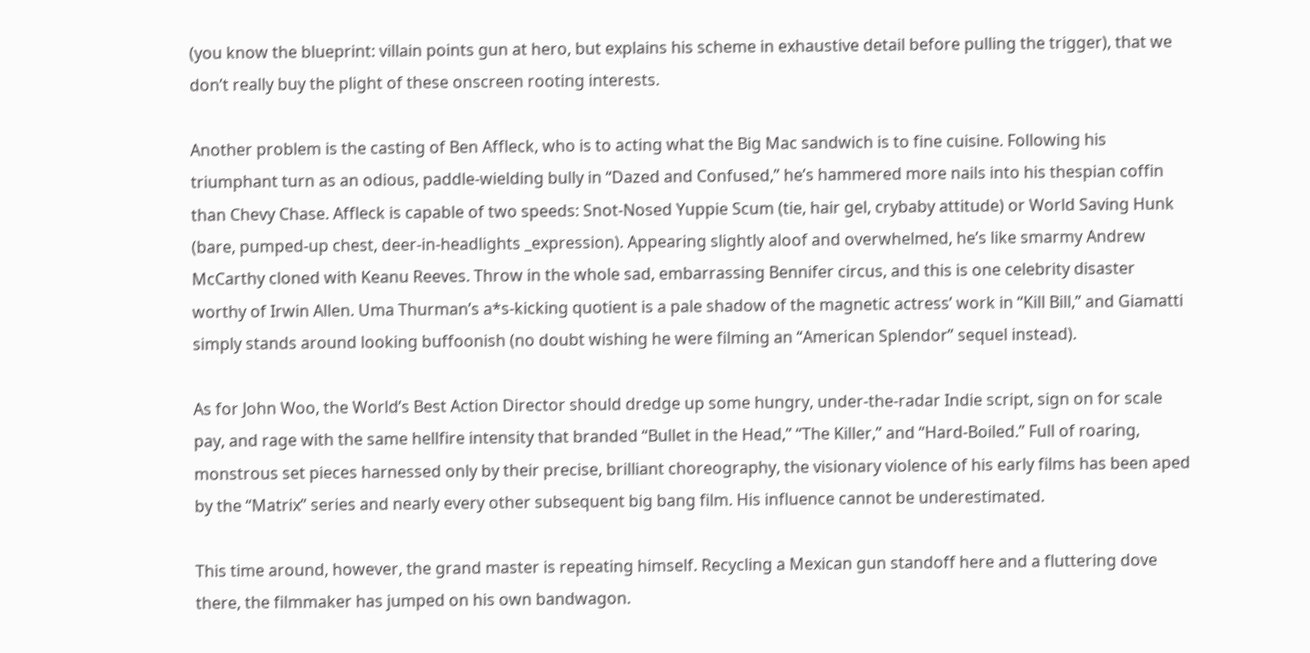(you know the blueprint: villain points gun at hero, but explains his scheme in exhaustive detail before pulling the trigger), that we don’t really buy the plight of these onscreen rooting interests.

Another problem is the casting of Ben Affleck, who is to acting what the Big Mac sandwich is to fine cuisine. Following his triumphant turn as an odious, paddle-wielding bully in “Dazed and Confused,” he’s hammered more nails into his thespian coffin than Chevy Chase. Affleck is capable of two speeds: Snot-Nosed Yuppie Scum (tie, hair gel, crybaby attitude) or World Saving Hunk (bare, pumped-up chest, deer-in-headlights _expression). Appearing slightly aloof and overwhelmed, he’s like smarmy Andrew McCarthy cloned with Keanu Reeves. Throw in the whole sad, embarrassing Bennifer circus, and this is one celebrity disaster worthy of Irwin Allen. Uma Thurman’s a*s-kicking quotient is a pale shadow of the magnetic actress’ work in “Kill Bill,” and Giamatti simply stands around looking buffoonish (no doubt wishing he were filming an “American Splendor” sequel instead).

As for John Woo, the World’s Best Action Director should dredge up some hungry, under-the-radar Indie script, sign on for scale pay, and rage with the same hellfire intensity that branded “Bullet in the Head,” “The Killer,” and “Hard-Boiled.” Full of roaring, monstrous set pieces harnessed only by their precise, brilliant choreography, the visionary violence of his early films has been aped by the “Matrix” series and nearly every other subsequent big bang film. His influence cannot be underestimated.

This time around, however, the grand master is repeating himself. Recycling a Mexican gun standoff here and a fluttering dove there, the filmmaker has jumped on his own bandwagon.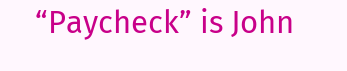“Paycheck” is John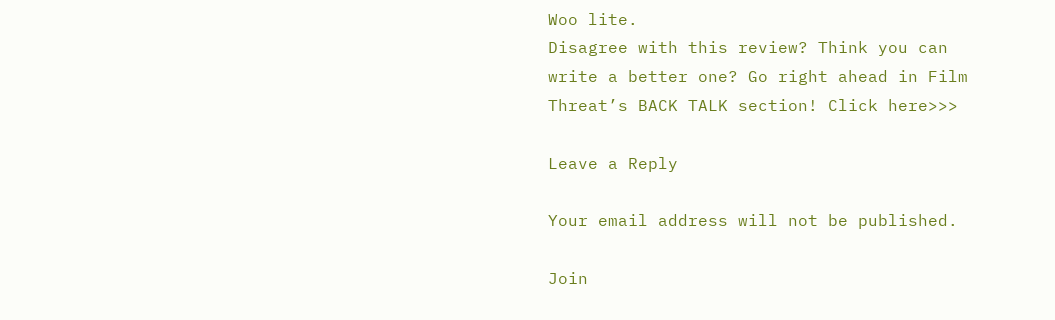Woo lite.
Disagree with this review? Think you can write a better one? Go right ahead in Film Threat’s BACK TALK section! Click here>>>

Leave a Reply

Your email address will not be published.

Join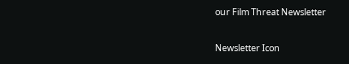our Film Threat Newsletter

Newsletter Icon